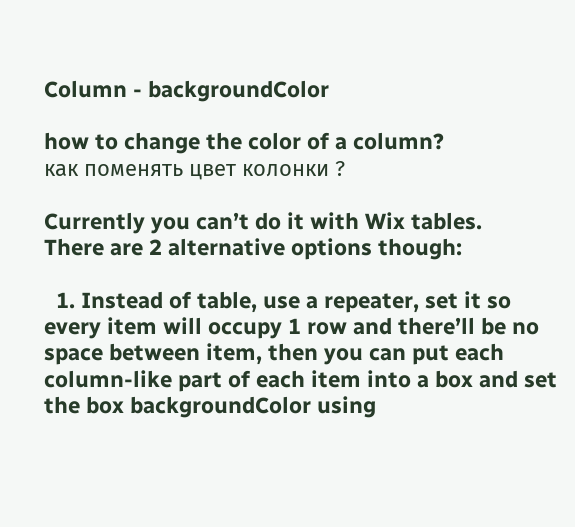Column - backgroundColor

how to change the color of a column?
как поменять цвет колонки ?

Currently you can’t do it with Wix tables.
There are 2 alternative options though:

  1. Instead of table, use a repeater, set it so every item will occupy 1 row and there’ll be no space between item, then you can put each column-like part of each item into a box and set the box backgroundColor using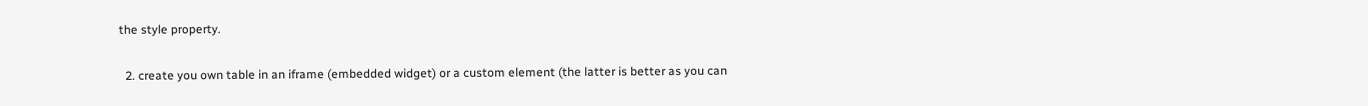the style property.

  2. create you own table in an iframe (embedded widget) or a custom element (the latter is better as you can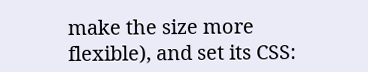make the size more flexible), and set its CSS: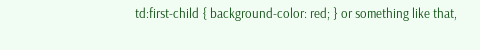td:first-child { background-color: red; } or something like that,